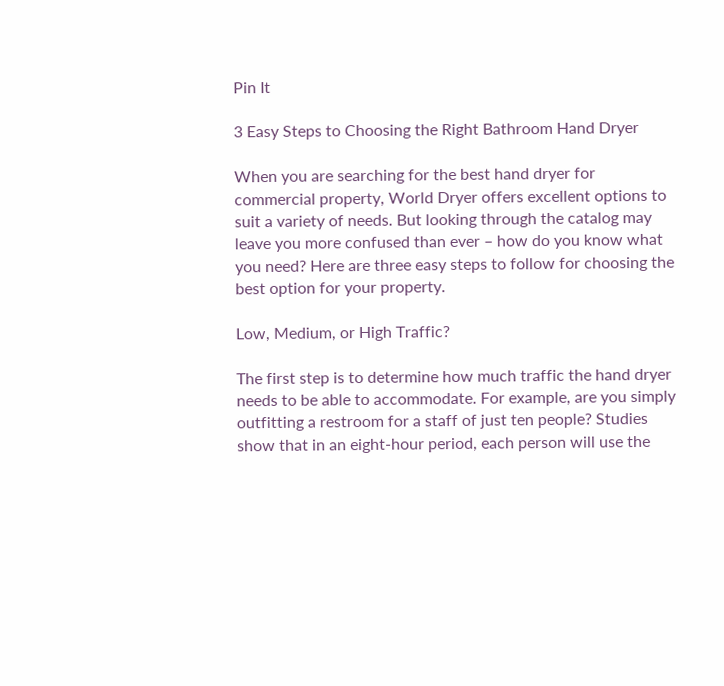Pin It

3 Easy Steps to Choosing the Right Bathroom Hand Dryer

When you are searching for the best hand dryer for commercial property, World Dryer offers excellent options to suit a variety of needs. But looking through the catalog may leave you more confused than ever – how do you know what you need? Here are three easy steps to follow for choosing the best option for your property.

Low, Medium, or High Traffic?

The first step is to determine how much traffic the hand dryer needs to be able to accommodate. For example, are you simply outfitting a restroom for a staff of just ten people? Studies show that in an eight-hour period, each person will use the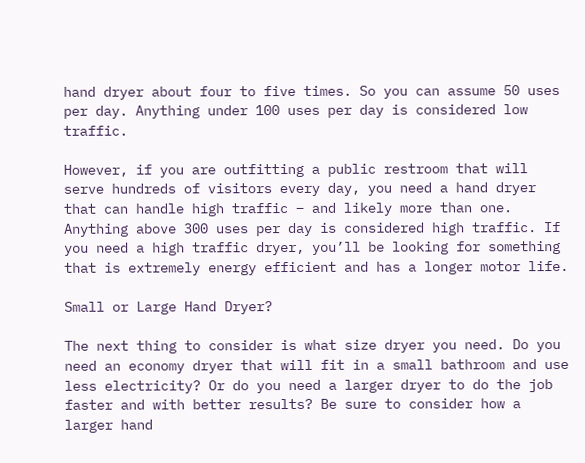hand dryer about four to five times. So you can assume 50 uses per day. Anything under 100 uses per day is considered low traffic.

However, if you are outfitting a public restroom that will serve hundreds of visitors every day, you need a hand dryer that can handle high traffic – and likely more than one. Anything above 300 uses per day is considered high traffic. If you need a high traffic dryer, you’ll be looking for something that is extremely energy efficient and has a longer motor life.

Small or Large Hand Dryer?

The next thing to consider is what size dryer you need. Do you need an economy dryer that will fit in a small bathroom and use less electricity? Or do you need a larger dryer to do the job faster and with better results? Be sure to consider how a larger hand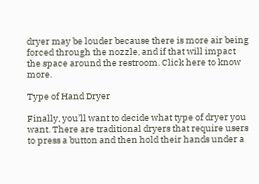dryer may be louder because there is more air being forced through the nozzle, and if that will impact the space around the restroom. Click here to know more.

Type of Hand Dryer

Finally, you’ll want to decide what type of dryer you want. There are traditional dryers that require users to press a button and then hold their hands under a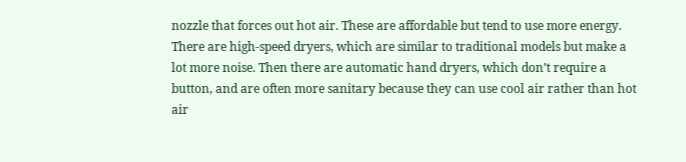nozzle that forces out hot air. These are affordable but tend to use more energy. There are high-speed dryers, which are similar to traditional models but make a lot more noise. Then there are automatic hand dryers, which don’t require a button, and are often more sanitary because they can use cool air rather than hot air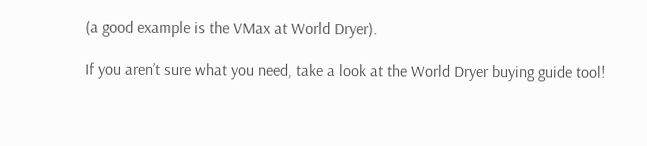(a good example is the VMax at World Dryer).

If you aren’t sure what you need, take a look at the World Dryer buying guide tool!